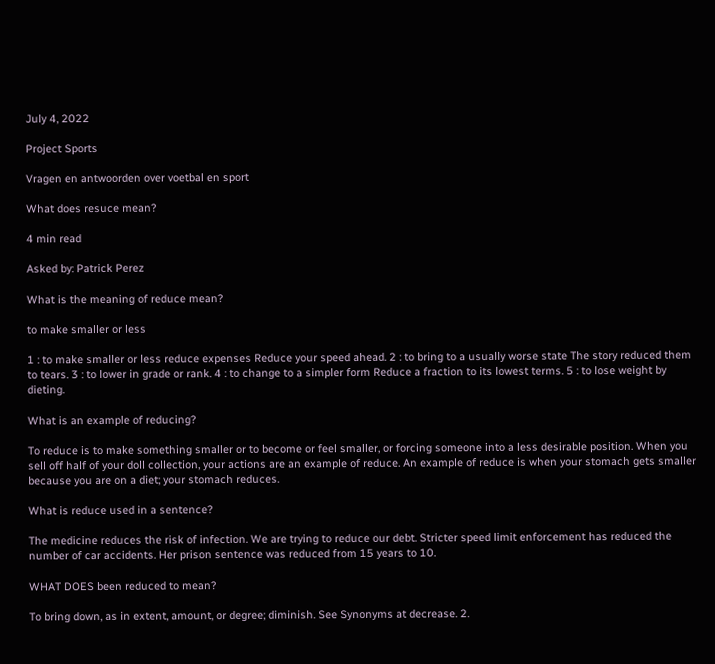July 4, 2022

Project Sports

Vragen en antwoorden over voetbal en sport

What does resuce mean?

4 min read

Asked by: Patrick Perez

What is the meaning of reduce mean?

to make smaller or less

1 : to make smaller or less reduce expenses Reduce your speed ahead. 2 : to bring to a usually worse state The story reduced them to tears. 3 : to lower in grade or rank. 4 : to change to a simpler form Reduce a fraction to its lowest terms. 5 : to lose weight by dieting.

What is an example of reducing?

To reduce is to make something smaller or to become or feel smaller, or forcing someone into a less desirable position. When you sell off half of your doll collection, your actions are an example of reduce. An example of reduce is when your stomach gets smaller because you are on a diet; your stomach reduces.

What is reduce used in a sentence?

The medicine reduces the risk of infection. We are trying to reduce our debt. Stricter speed limit enforcement has reduced the number of car accidents. Her prison sentence was reduced from 15 years to 10.

WHAT DOES been reduced to mean?

To bring down, as in extent, amount, or degree; diminish. See Synonyms at decrease. 2.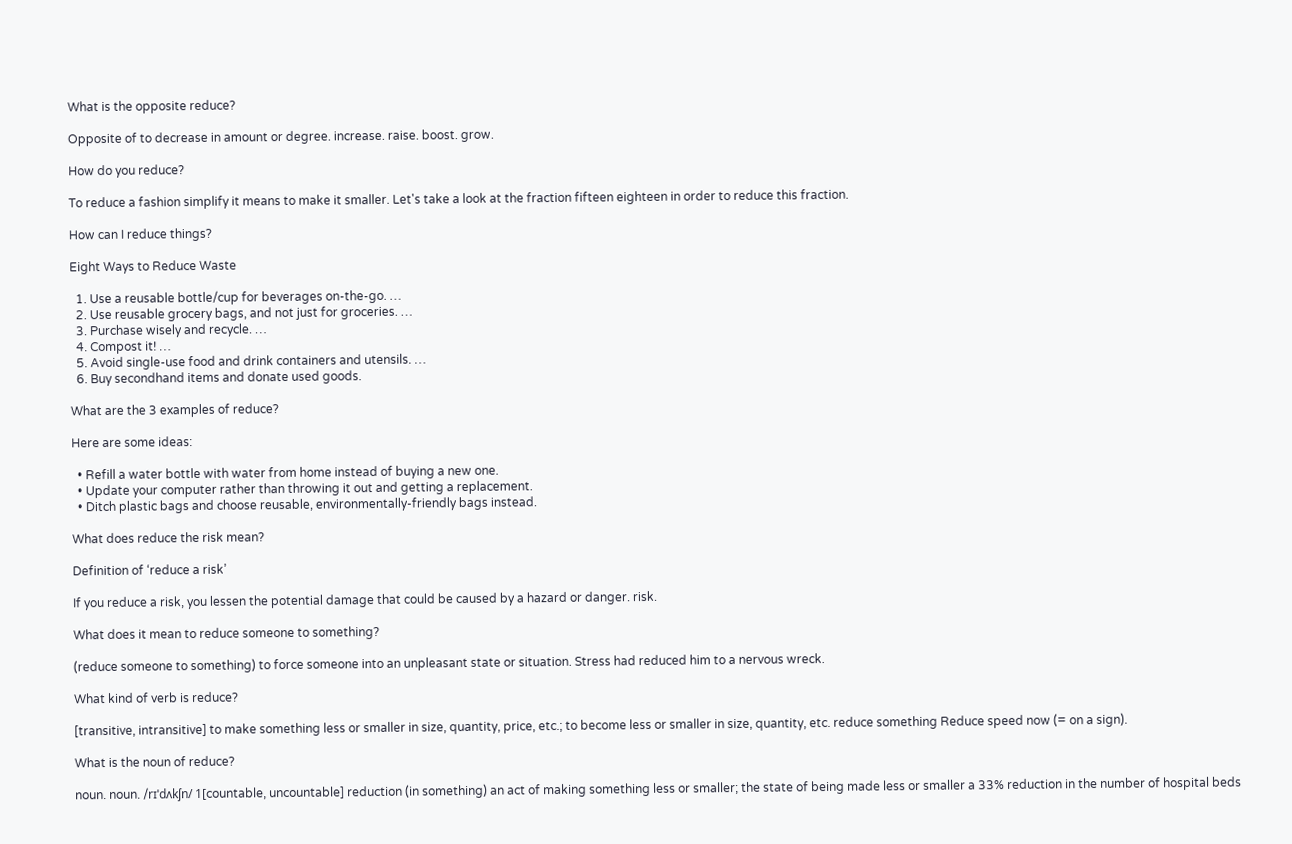What is the opposite reduce?

Opposite of to decrease in amount or degree. increase. raise. boost. grow.

How do you reduce?

To reduce a fashion simplify it means to make it smaller. Let's take a look at the fraction fifteen eighteen in order to reduce this fraction.

How can I reduce things?

Eight Ways to Reduce Waste

  1. Use a reusable bottle/cup for beverages on-the-go. …
  2. Use reusable grocery bags, and not just for groceries. …
  3. Purchase wisely and recycle. …
  4. Compost it! …
  5. Avoid single-use food and drink containers and utensils. …
  6. Buy secondhand items and donate used goods.

What are the 3 examples of reduce?

Here are some ideas:

  • Refill a water bottle with water from home instead of buying a new one.
  • Update your computer rather than throwing it out and getting a replacement.
  • Ditch plastic bags and choose reusable, environmentally-friendly bags instead.

What does reduce the risk mean?

Definition of ‘reduce a risk’

If you reduce a risk, you lessen the potential damage that could be caused by a hazard or danger. risk.

What does it mean to reduce someone to something?

(reduce someone to something) to force someone into an unpleasant state or situation. Stress had reduced him to a nervous wreck.

What kind of verb is reduce?

[transitive, intransitive] to make something less or smaller in size, quantity, price, etc.; to become less or smaller in size, quantity, etc. reduce something Reduce speed now (= on a sign).

What is the noun of reduce?

noun. noun. /rɪˈdʌkʃn/ 1[countable, uncountable] reduction (in something) an act of making something less or smaller; the state of being made less or smaller a 33% reduction in the number of hospital beds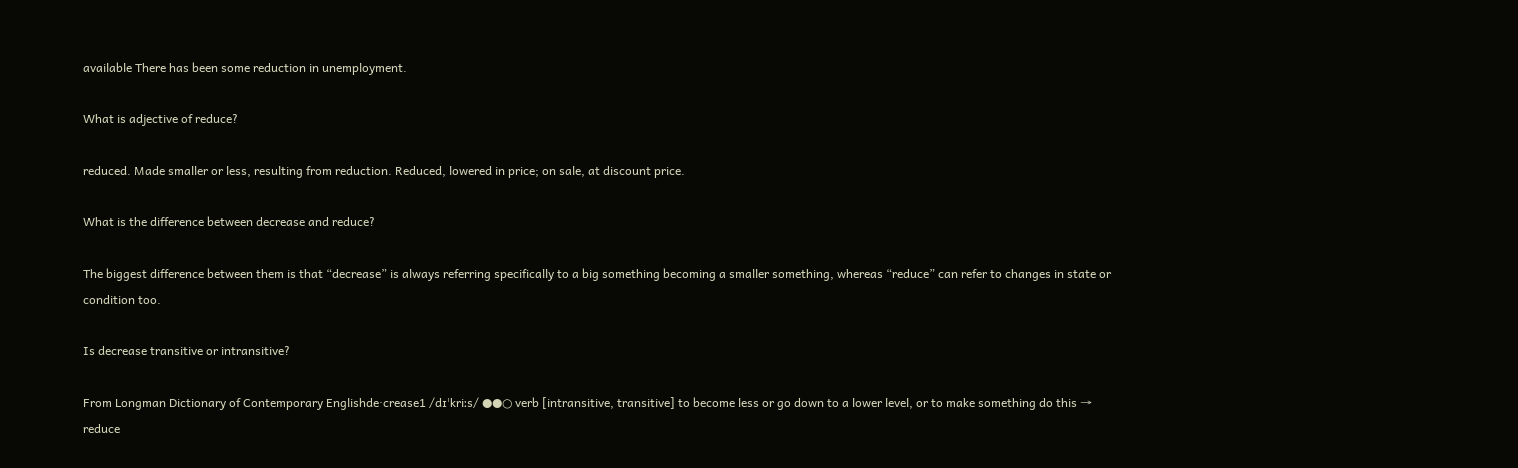available There has been some reduction in unemployment.

What is adjective of reduce?

reduced. Made smaller or less, resulting from reduction. Reduced, lowered in price; on sale, at discount price.

What is the difference between decrease and reduce?

The biggest difference between them is that “decrease” is always referring specifically to a big something becoming a smaller something, whereas “reduce” can refer to changes in state or condition too.

Is decrease transitive or intransitive?

From Longman Dictionary of Contemporary Englishde‧crease1 /dɪˈkriːs/ ●●○ verb [intransitive, transitive] to become less or go down to a lower level, or to make something do this → reduce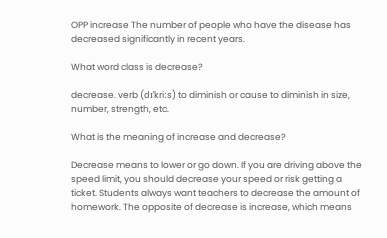OPP increase The number of people who have the disease has decreased significantly in recent years.

What word class is decrease?

decrease. verb (dɪˈkriːs) to diminish or cause to diminish in size, number, strength, etc.

What is the meaning of increase and decrease?

Decrease means to lower or go down. If you are driving above the speed limit, you should decrease your speed or risk getting a ticket. Students always want teachers to decrease the amount of homework. The opposite of decrease is increase, which means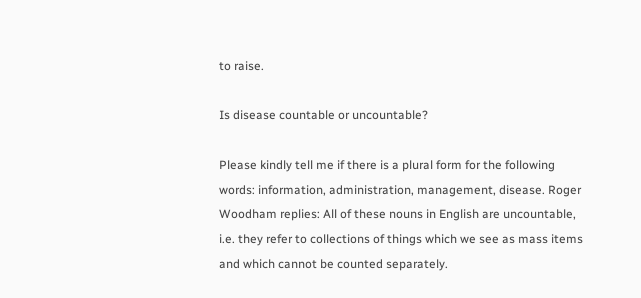to raise.

Is disease countable or uncountable?

Please kindly tell me if there is a plural form for the following words: information, administration, management, disease. Roger Woodham replies: All of these nouns in English are uncountable, i.e. they refer to collections of things which we see as mass items and which cannot be counted separately.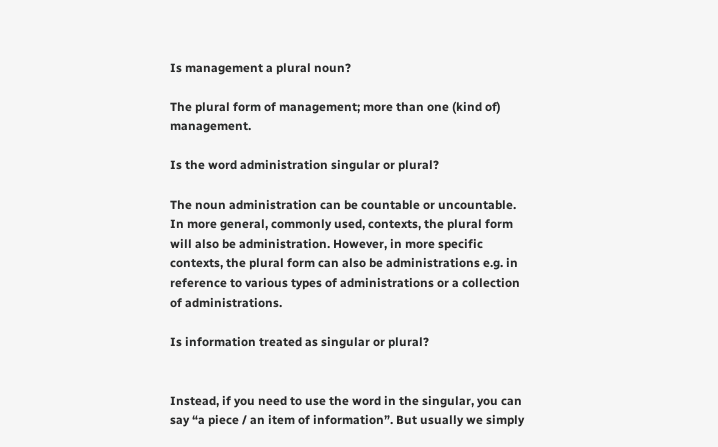Is management a plural noun?

The plural form of management; more than one (kind of) management.

Is the word administration singular or plural?

The noun administration can be countable or uncountable. In more general, commonly used, contexts, the plural form will also be administration. However, in more specific contexts, the plural form can also be administrations e.g. in reference to various types of administrations or a collection of administrations.

Is information treated as singular or plural?


Instead, if you need to use the word in the singular, you can say “a piece / an item of information”. But usually we simply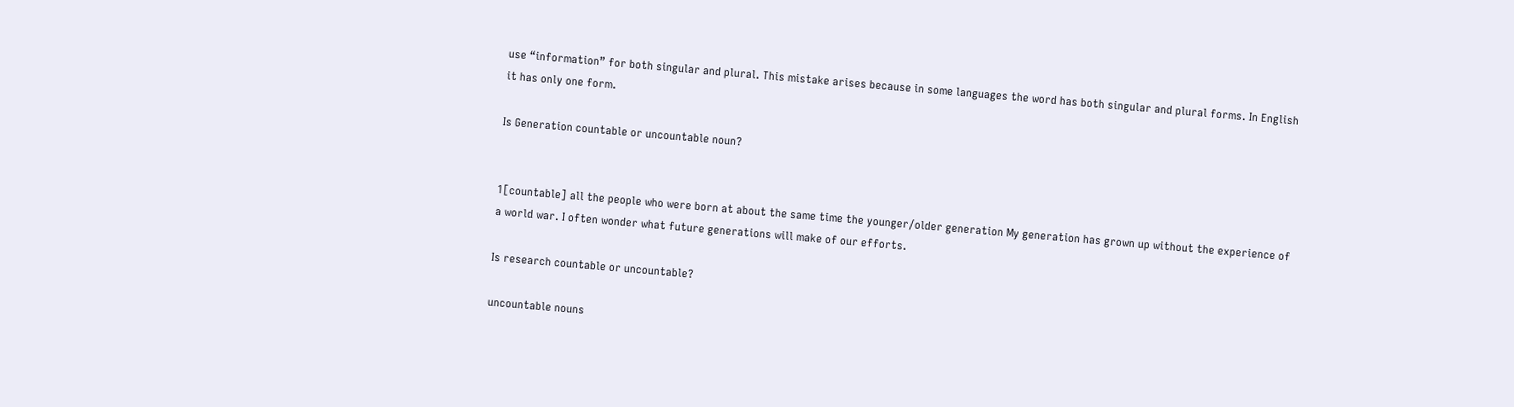use “information” for both singular and plural. This mistake arises because in some languages the word has both singular and plural forms. In English it has only one form.

Is Generation countable or uncountable noun?


1[countable] all the people who were born at about the same time the younger/older generation My generation has grown up without the experience of a world war. I often wonder what future generations will make of our efforts.

Is research countable or uncountable?

uncountable nouns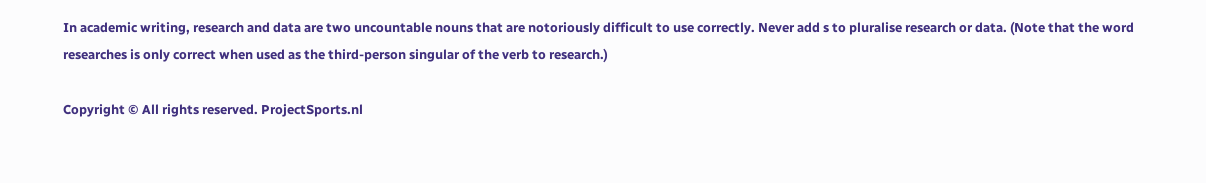In academic writing, research and data are two uncountable nouns that are notoriously difficult to use correctly. Never add s to pluralise research or data. (Note that the word researches is only correct when used as the third-person singular of the verb to research.)

Copyright © All rights reserved. ProjectSports.nl